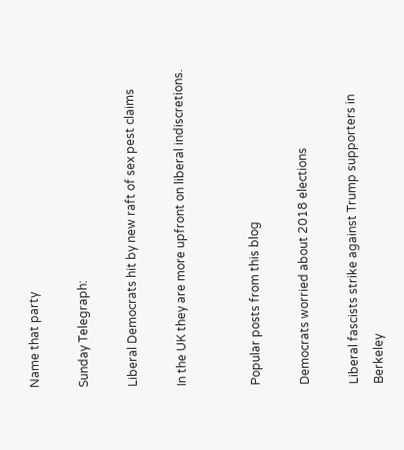Name that party

Sunday Telegraph:

Liberal Democrats hit by new raft of sex pest claims

In the UK they are more upfront on liberal indiscretions.


Popular posts from this blog

Democrats worried about 2018 elections

Liberal fascists strike against Trump supporters in Berkeley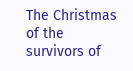The Christmas of the survivors of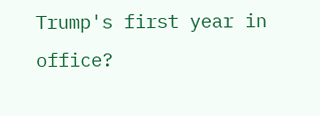Trump's first year in office?